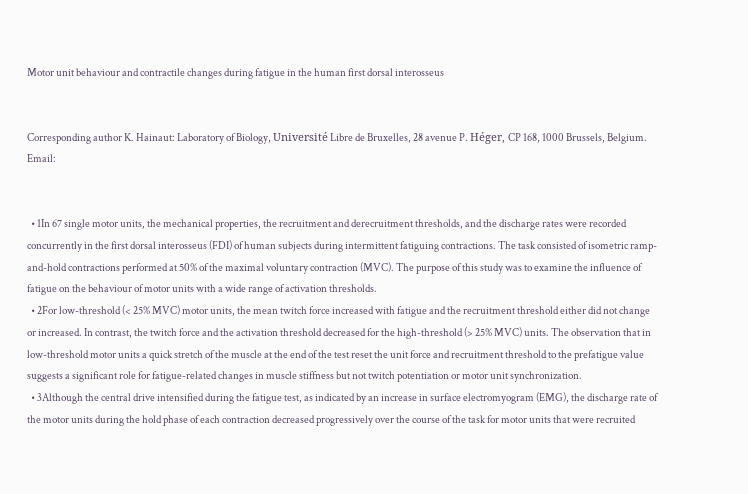Motor unit behaviour and contractile changes during fatigue in the human first dorsal interosseus


Corresponding author K. Hainaut: Laboratory of Biology, Université Libre de Bruxelles, 28 avenue P. Héger, CP 168, 1000 Brussels, Belgium. Email:


  • 1In 67 single motor units, the mechanical properties, the recruitment and derecruitment thresholds, and the discharge rates were recorded concurrently in the first dorsal interosseus (FDI) of human subjects during intermittent fatiguing contractions. The task consisted of isometric ramp-and-hold contractions performed at 50% of the maximal voluntary contraction (MVC). The purpose of this study was to examine the influence of fatigue on the behaviour of motor units with a wide range of activation thresholds.
  • 2For low-threshold (< 25% MVC) motor units, the mean twitch force increased with fatigue and the recruitment threshold either did not change or increased. In contrast, the twitch force and the activation threshold decreased for the high-threshold (> 25% MVC) units. The observation that in low-threshold motor units a quick stretch of the muscle at the end of the test reset the unit force and recruitment threshold to the prefatigue value suggests a significant role for fatigue-related changes in muscle stiffness but not twitch potentiation or motor unit synchronization.
  • 3Although the central drive intensified during the fatigue test, as indicated by an increase in surface electromyogram (EMG), the discharge rate of the motor units during the hold phase of each contraction decreased progressively over the course of the task for motor units that were recruited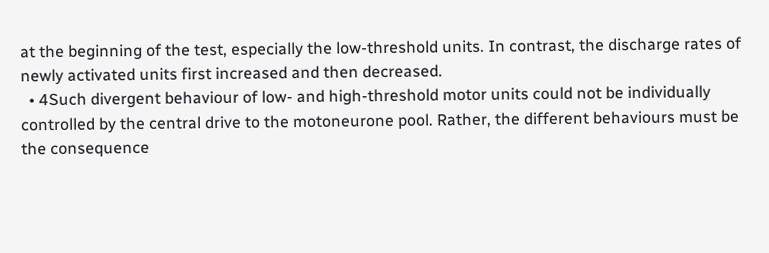at the beginning of the test, especially the low-threshold units. In contrast, the discharge rates of newly activated units first increased and then decreased.
  • 4Such divergent behaviour of low- and high-threshold motor units could not be individually controlled by the central drive to the motoneurone pool. Rather, the different behaviours must be the consequence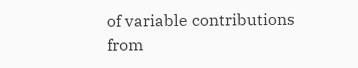of variable contributions from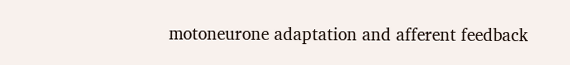motoneurone adaptation and afferent feedback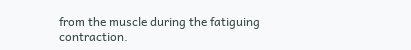from the muscle during the fatiguing contraction.